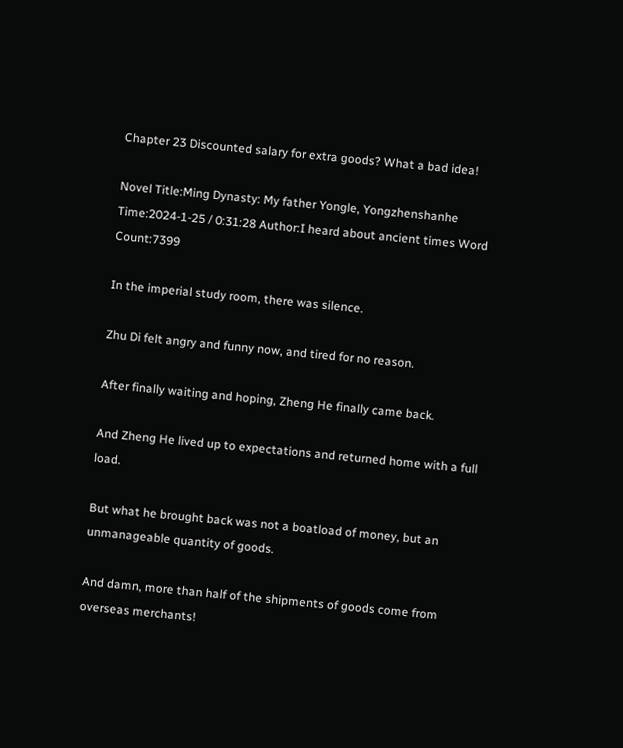Chapter 23 Discounted salary for extra goods? What a bad idea!

Novel Title:Ming Dynasty: My father Yongle, Yongzhenshanhe Time:2024-1-25 / 0:31:28 Author:I heard about ancient times Word Count:7399

In the imperial study room, there was silence.

Zhu Di felt angry and funny now, and tired for no reason.

After finally waiting and hoping, Zheng He finally came back.

And Zheng He lived up to expectations and returned home with a full load.

But what he brought back was not a boatload of money, but an unmanageable quantity of goods.

And damn, more than half of the shipments of goods come from overseas merchants!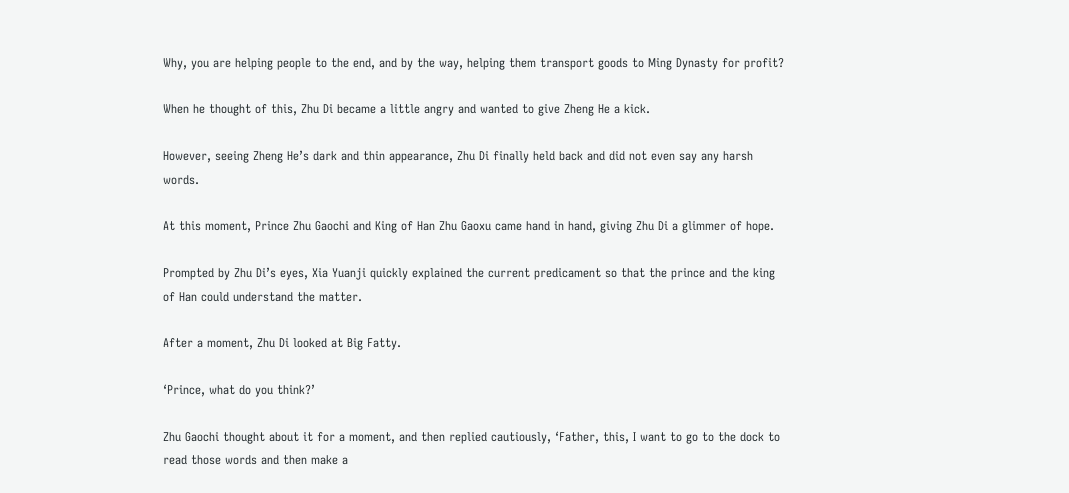Why, you are helping people to the end, and by the way, helping them transport goods to Ming Dynasty for profit?

When he thought of this, Zhu Di became a little angry and wanted to give Zheng He a kick.

However, seeing Zheng He’s dark and thin appearance, Zhu Di finally held back and did not even say any harsh words.

At this moment, Prince Zhu Gaochi and King of Han Zhu Gaoxu came hand in hand, giving Zhu Di a glimmer of hope.

Prompted by Zhu Di’s eyes, Xia Yuanji quickly explained the current predicament so that the prince and the king of Han could understand the matter.

After a moment, Zhu Di looked at Big Fatty.

‘Prince, what do you think?’

Zhu Gaochi thought about it for a moment, and then replied cautiously, ‘Father, this, I want to go to the dock to read those words and then make a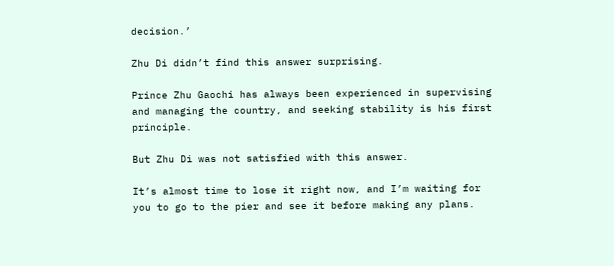decision.’

Zhu Di didn’t find this answer surprising.

Prince Zhu Gaochi has always been experienced in supervising and managing the country, and seeking stability is his first principle.

But Zhu Di was not satisfied with this answer.

It’s almost time to lose it right now, and I’m waiting for you to go to the pier and see it before making any plans.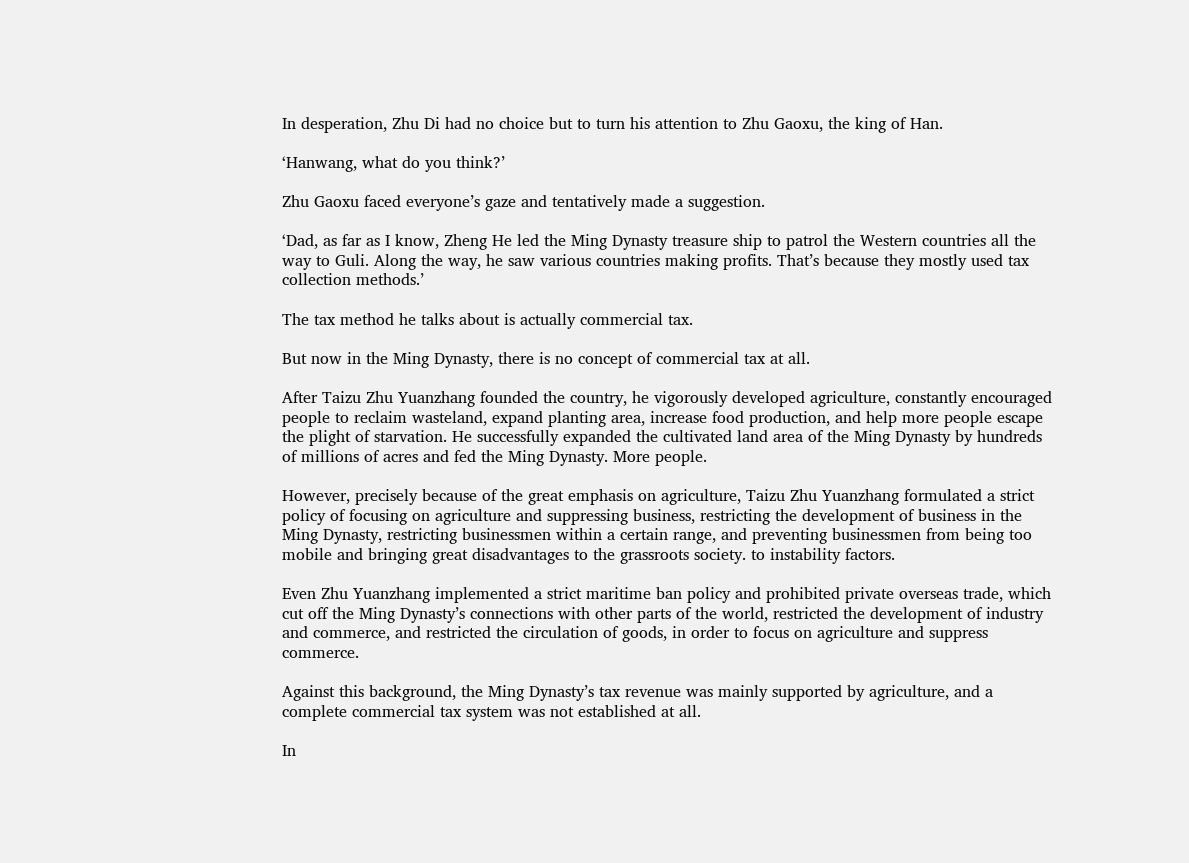In desperation, Zhu Di had no choice but to turn his attention to Zhu Gaoxu, the king of Han.

‘Hanwang, what do you think?’

Zhu Gaoxu faced everyone’s gaze and tentatively made a suggestion.

‘Dad, as far as I know, Zheng He led the Ming Dynasty treasure ship to patrol the Western countries all the way to Guli. Along the way, he saw various countries making profits. That’s because they mostly used tax collection methods.’

The tax method he talks about is actually commercial tax.

But now in the Ming Dynasty, there is no concept of commercial tax at all.

After Taizu Zhu Yuanzhang founded the country, he vigorously developed agriculture, constantly encouraged people to reclaim wasteland, expand planting area, increase food production, and help more people escape the plight of starvation. He successfully expanded the cultivated land area of the Ming Dynasty by hundreds of millions of acres and fed the Ming Dynasty. More people.

However, precisely because of the great emphasis on agriculture, Taizu Zhu Yuanzhang formulated a strict policy of focusing on agriculture and suppressing business, restricting the development of business in the Ming Dynasty, restricting businessmen within a certain range, and preventing businessmen from being too mobile and bringing great disadvantages to the grassroots society. to instability factors.

Even Zhu Yuanzhang implemented a strict maritime ban policy and prohibited private overseas trade, which cut off the Ming Dynasty’s connections with other parts of the world, restricted the development of industry and commerce, and restricted the circulation of goods, in order to focus on agriculture and suppress commerce.

Against this background, the Ming Dynasty’s tax revenue was mainly supported by agriculture, and a complete commercial tax system was not established at all.

In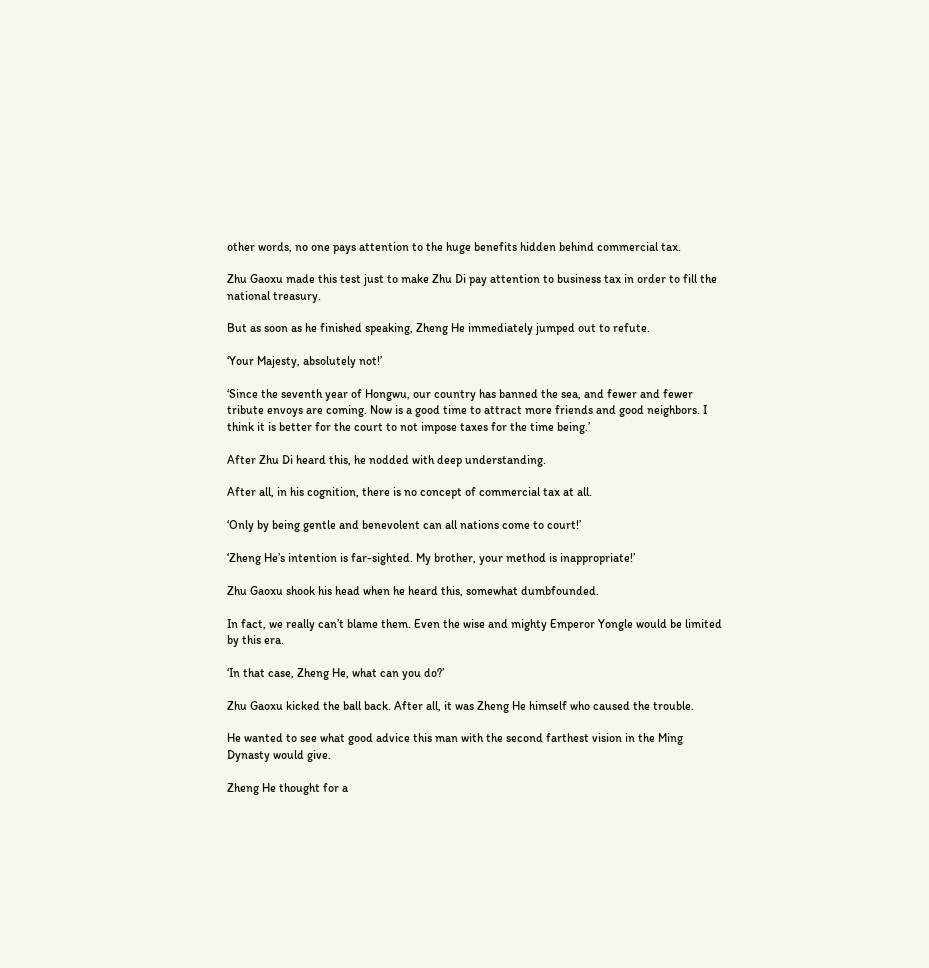other words, no one pays attention to the huge benefits hidden behind commercial tax.

Zhu Gaoxu made this test just to make Zhu Di pay attention to business tax in order to fill the national treasury.

But as soon as he finished speaking, Zheng He immediately jumped out to refute.

‘Your Majesty, absolutely not!’

‘Since the seventh year of Hongwu, our country has banned the sea, and fewer and fewer tribute envoys are coming. Now is a good time to attract more friends and good neighbors. I think it is better for the court to not impose taxes for the time being.’

After Zhu Di heard this, he nodded with deep understanding.

After all, in his cognition, there is no concept of commercial tax at all.

‘Only by being gentle and benevolent can all nations come to court!’

‘Zheng He’s intention is far-sighted. My brother, your method is inappropriate!’

Zhu Gaoxu shook his head when he heard this, somewhat dumbfounded.

In fact, we really can’t blame them. Even the wise and mighty Emperor Yongle would be limited by this era.

‘In that case, Zheng He, what can you do?’

Zhu Gaoxu kicked the ball back. After all, it was Zheng He himself who caused the trouble.

He wanted to see what good advice this man with the second farthest vision in the Ming Dynasty would give.

Zheng He thought for a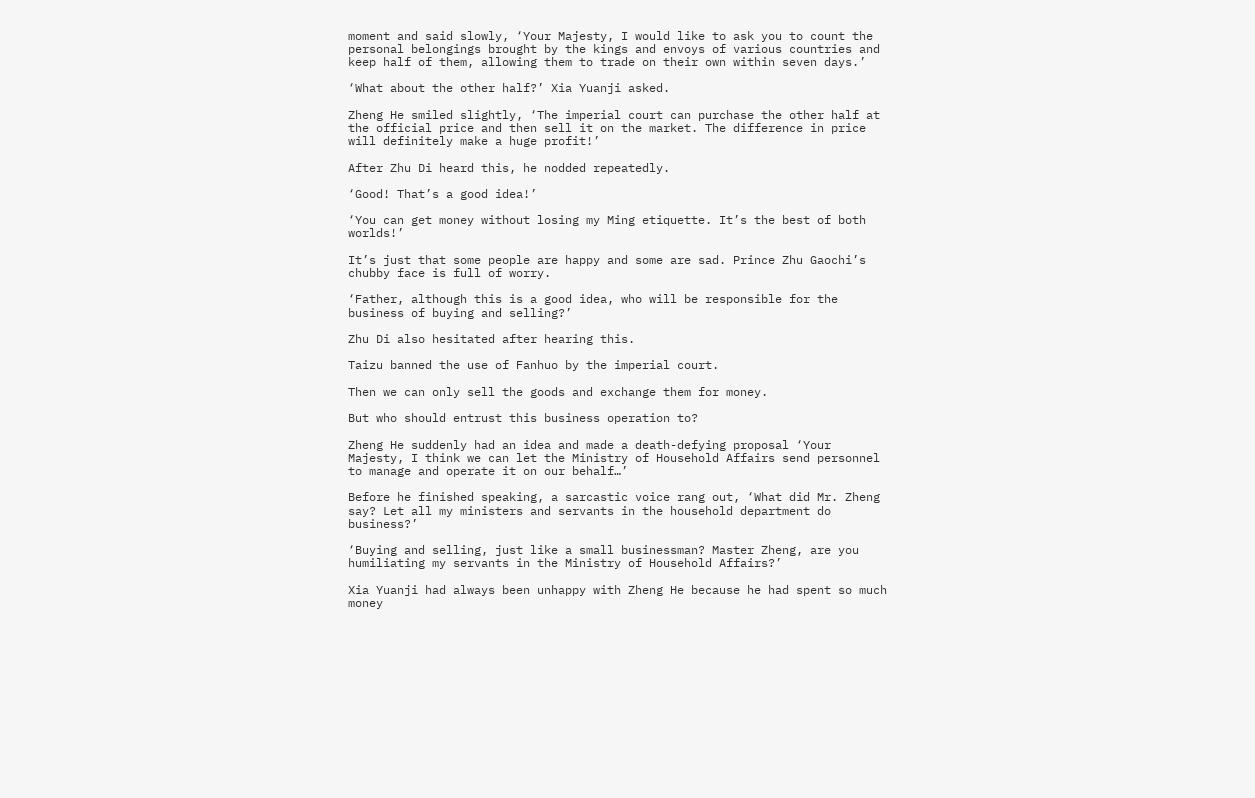moment and said slowly, ‘Your Majesty, I would like to ask you to count the personal belongings brought by the kings and envoys of various countries and keep half of them, allowing them to trade on their own within seven days.’

‘What about the other half?’ Xia Yuanji asked.

Zheng He smiled slightly, ‘The imperial court can purchase the other half at the official price and then sell it on the market. The difference in price will definitely make a huge profit!’

After Zhu Di heard this, he nodded repeatedly.

‘Good! That’s a good idea!’

‘You can get money without losing my Ming etiquette. It’s the best of both worlds!’

It’s just that some people are happy and some are sad. Prince Zhu Gaochi’s chubby face is full of worry.

‘Father, although this is a good idea, who will be responsible for the business of buying and selling?’

Zhu Di also hesitated after hearing this.

Taizu banned the use of Fanhuo by the imperial court.

Then we can only sell the goods and exchange them for money.

But who should entrust this business operation to?

Zheng He suddenly had an idea and made a death-defying proposal ‘Your Majesty, I think we can let the Ministry of Household Affairs send personnel to manage and operate it on our behalf…’

Before he finished speaking, a sarcastic voice rang out, ‘What did Mr. Zheng say? Let all my ministers and servants in the household department do business?’

‘Buying and selling, just like a small businessman? Master Zheng, are you humiliating my servants in the Ministry of Household Affairs?’

Xia Yuanji had always been unhappy with Zheng He because he had spent so much money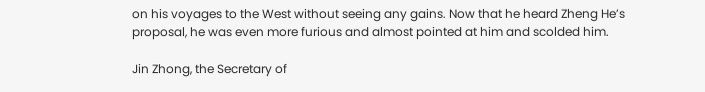on his voyages to the West without seeing any gains. Now that he heard Zheng He’s proposal, he was even more furious and almost pointed at him and scolded him.

Jin Zhong, the Secretary of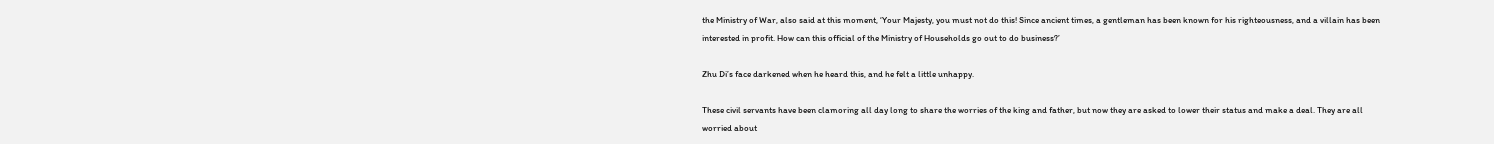the Ministry of War, also said at this moment, ‘Your Majesty, you must not do this! Since ancient times, a gentleman has been known for his righteousness, and a villain has been interested in profit. How can this official of the Ministry of Households go out to do business?’

Zhu Di’s face darkened when he heard this, and he felt a little unhappy.

These civil servants have been clamoring all day long to share the worries of the king and father, but now they are asked to lower their status and make a deal. They are all worried about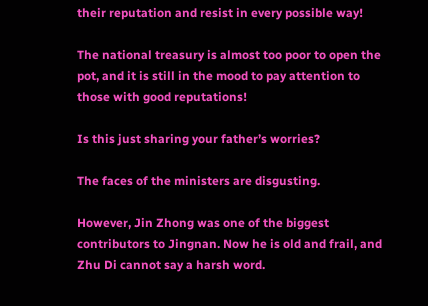their reputation and resist in every possible way!

The national treasury is almost too poor to open the pot, and it is still in the mood to pay attention to those with good reputations!

Is this just sharing your father’s worries?

The faces of the ministers are disgusting.

However, Jin Zhong was one of the biggest contributors to Jingnan. Now he is old and frail, and Zhu Di cannot say a harsh word.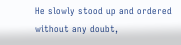He slowly stood up and ordered without any doubt,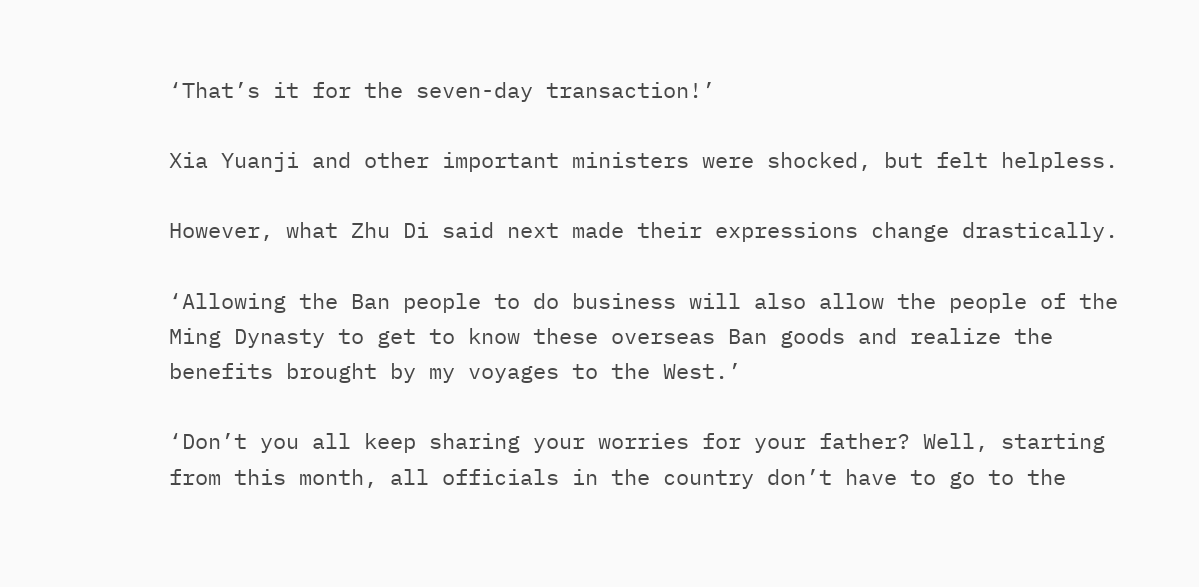‘That’s it for the seven-day transaction!’

Xia Yuanji and other important ministers were shocked, but felt helpless.

However, what Zhu Di said next made their expressions change drastically.

‘Allowing the Ban people to do business will also allow the people of the Ming Dynasty to get to know these overseas Ban goods and realize the benefits brought by my voyages to the West.’

‘Don’t you all keep sharing your worries for your father? Well, starting from this month, all officials in the country don’t have to go to the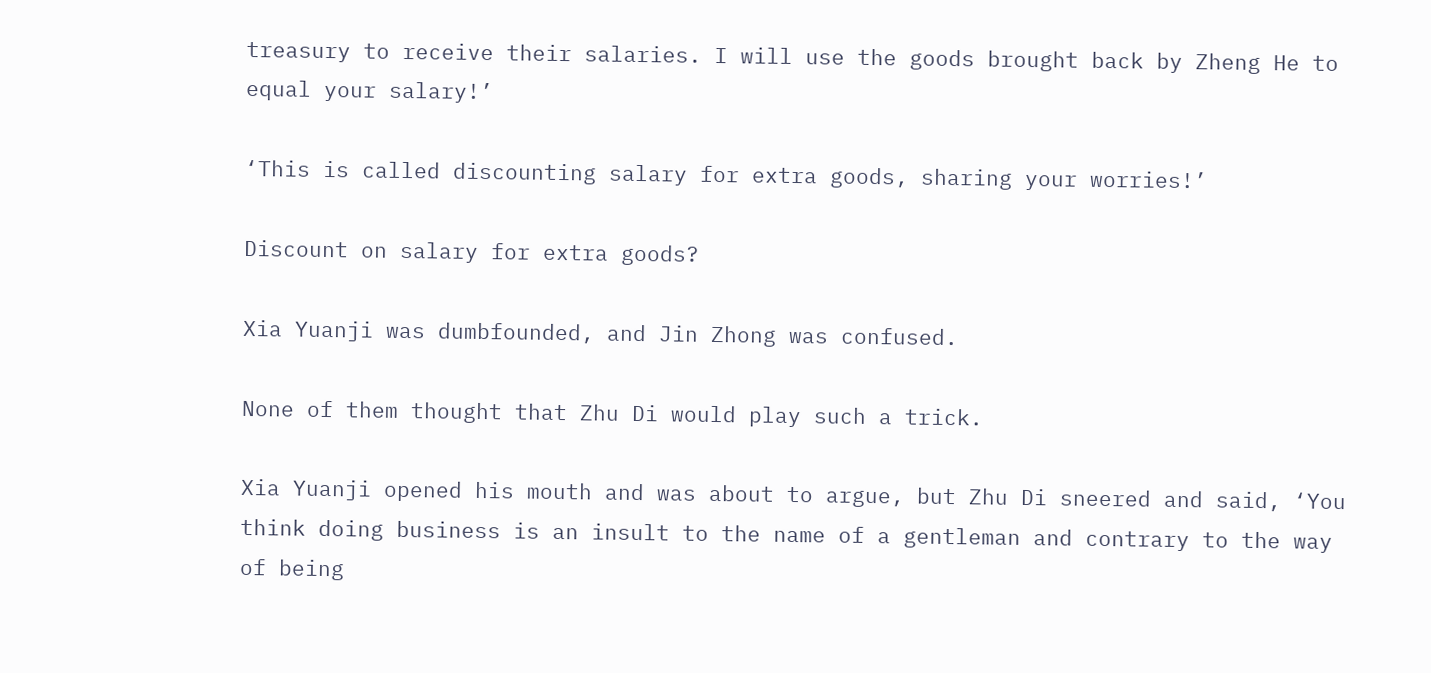treasury to receive their salaries. I will use the goods brought back by Zheng He to equal your salary!’

‘This is called discounting salary for extra goods, sharing your worries!’

Discount on salary for extra goods?

Xia Yuanji was dumbfounded, and Jin Zhong was confused.

None of them thought that Zhu Di would play such a trick.

Xia Yuanji opened his mouth and was about to argue, but Zhu Di sneered and said, ‘You think doing business is an insult to the name of a gentleman and contrary to the way of being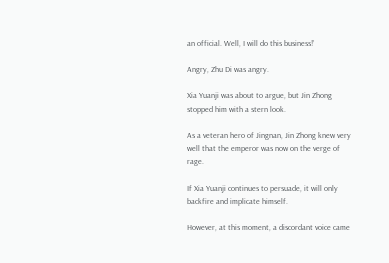an official. Well, I will do this business!’

Angry, Zhu Di was angry.

Xia Yuanji was about to argue, but Jin Zhong stopped him with a stern look.

As a veteran hero of Jingnan, Jin Zhong knew very well that the emperor was now on the verge of rage.

If Xia Yuanji continues to persuade, it will only backfire and implicate himself.

However, at this moment, a discordant voice came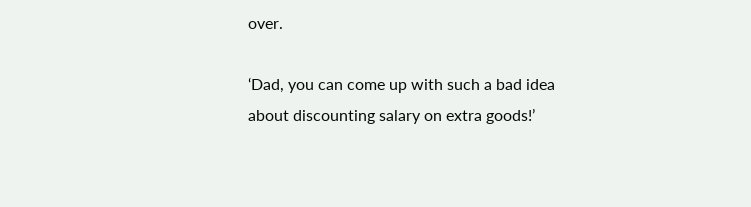over.

‘Dad, you can come up with such a bad idea about discounting salary on extra goods!’